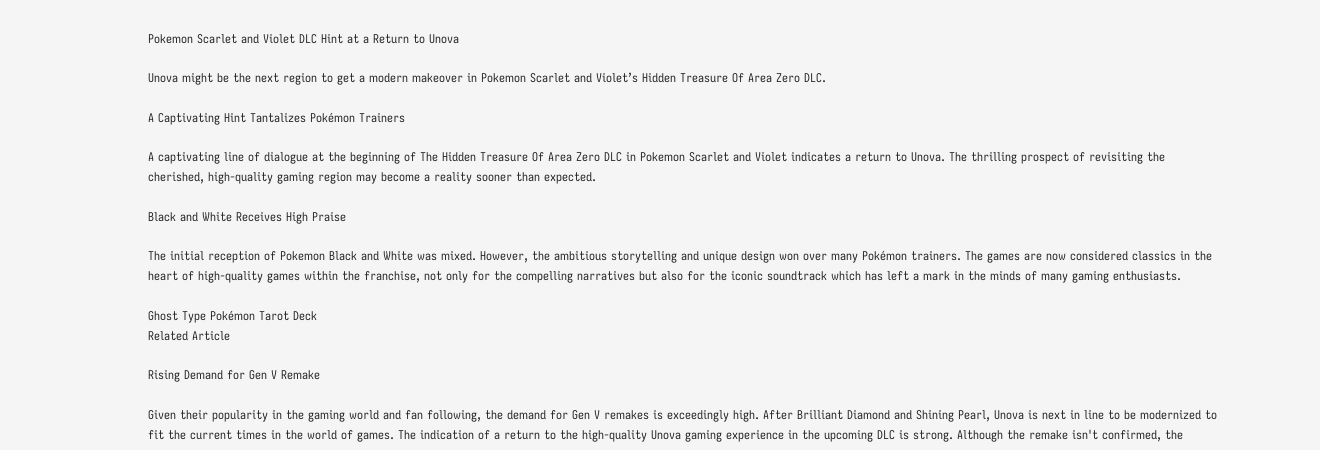Pokemon Scarlet and Violet DLC Hint at a Return to Unova

Unova might be the next region to get a modern makeover in Pokemon Scarlet and Violet’s Hidden Treasure Of Area Zero DLC.

A Captivating Hint Tantalizes Pokémon Trainers

A captivating line of dialogue at the beginning of The Hidden Treasure Of Area Zero DLC in Pokemon Scarlet and Violet indicates a return to Unova. The thrilling prospect of revisiting the cherished, high-quality gaming region may become a reality sooner than expected.

Black and White Receives High Praise

The initial reception of Pokemon Black and White was mixed. However, the ambitious storytelling and unique design won over many Pokémon trainers. The games are now considered classics in the heart of high-quality games within the franchise, not only for the compelling narratives but also for the iconic soundtrack which has left a mark in the minds of many gaming enthusiasts.

Ghost Type Pokémon Tarot Deck
Related Article

Rising Demand for Gen V Remake

Given their popularity in the gaming world and fan following, the demand for Gen V remakes is exceedingly high. After Brilliant Diamond and Shining Pearl, Unova is next in line to be modernized to fit the current times in the world of games. The indication of a return to the high-quality Unova gaming experience in the upcoming DLC is strong. Although the remake isn't confirmed, the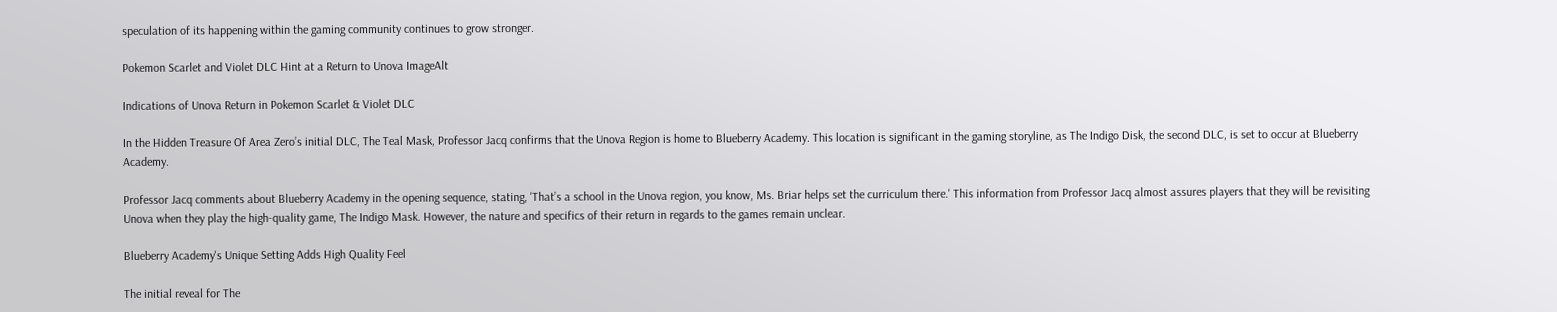speculation of its happening within the gaming community continues to grow stronger.

Pokemon Scarlet and Violet DLC Hint at a Return to Unova ImageAlt

Indications of Unova Return in Pokemon Scarlet & Violet DLC

In the Hidden Treasure Of Area Zero’s initial DLC, The Teal Mask, Professor Jacq confirms that the Unova Region is home to Blueberry Academy. This location is significant in the gaming storyline, as The Indigo Disk, the second DLC, is set to occur at Blueberry Academy.

Professor Jacq comments about Blueberry Academy in the opening sequence, stating, 'That’s a school in the Unova region, you know, Ms. Briar helps set the curriculum there.' This information from Professor Jacq almost assures players that they will be revisiting Unova when they play the high-quality game, The Indigo Mask. However, the nature and specifics of their return in regards to the games remain unclear.

Blueberry Academy's Unique Setting Adds High Quality Feel

The initial reveal for The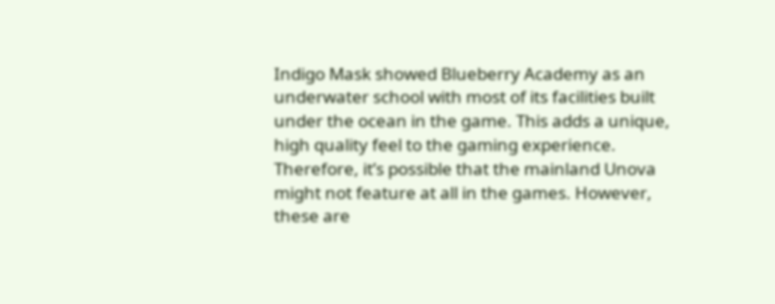Indigo Mask showed Blueberry Academy as an underwater school with most of its facilities built under the ocean in the game. This adds a unique, high quality feel to the gaming experience. Therefore, it’s possible that the mainland Unova might not feature at all in the games. However, these are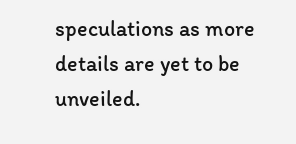speculations as more details are yet to be unveiled.